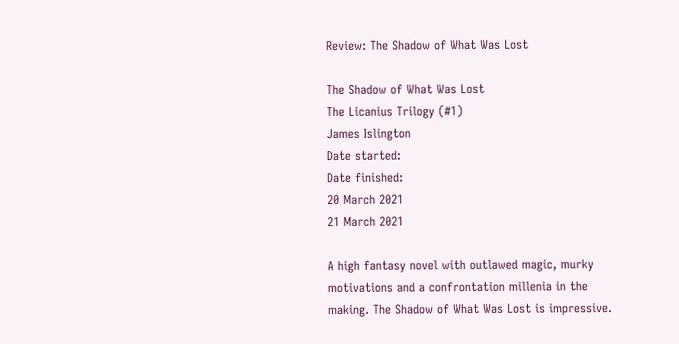Review: The Shadow of What Was Lost

The Shadow of What Was Lost
The Licanius Trilogy (#1)
James Islington
Date started:
Date finished:
20 March 2021
21 March 2021

A high fantasy novel with outlawed magic, murky motivations and a confrontation millenia in the making. The Shadow of What Was Lost is impressive.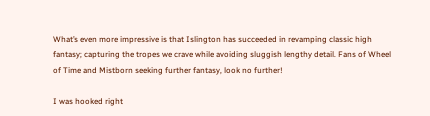What’s even more impressive is that Islington has succeeded in revamping classic high fantasy; capturing the tropes we crave while avoiding sluggish lengthy detail. Fans of Wheel of Time and Mistborn seeking further fantasy, look no further!

I was hooked right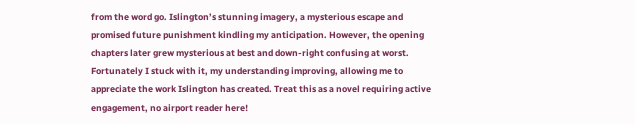from the word go. Islington’s stunning imagery, a mysterious escape and promised future punishment kindling my anticipation. However, the opening chapters later grew mysterious at best and down-right confusing at worst. Fortunately I stuck with it, my understanding improving, allowing me to appreciate the work Islington has created. Treat this as a novel requiring active engagement, no airport reader here!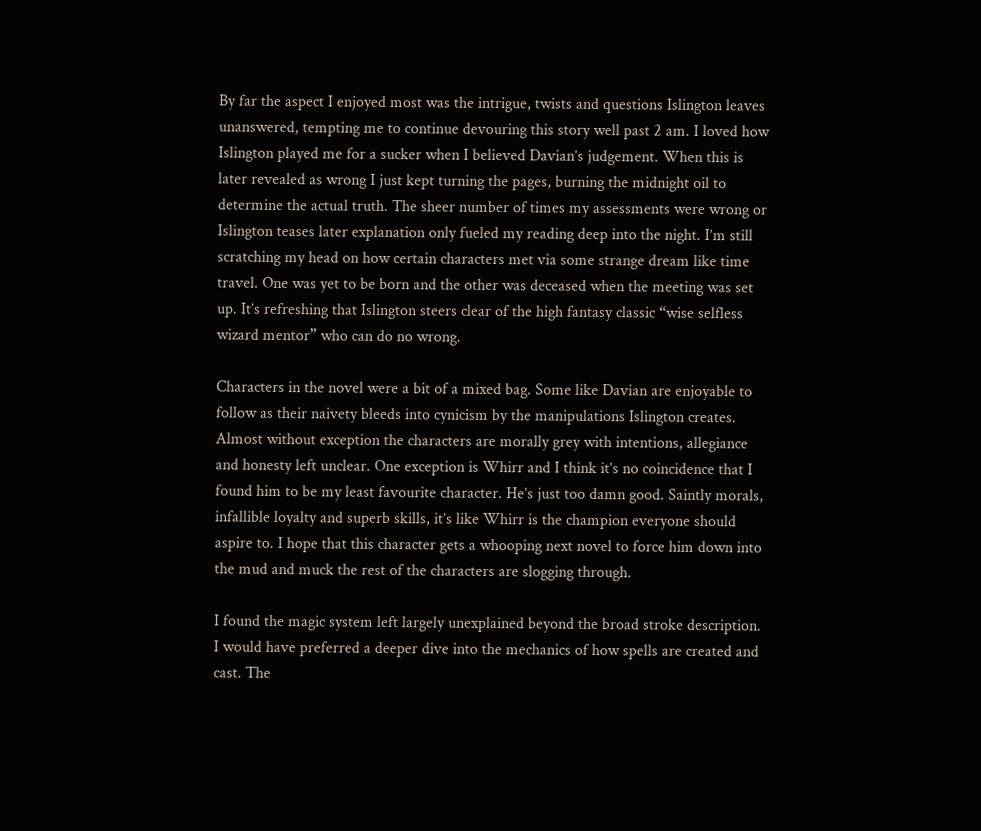By far the aspect I enjoyed most was the intrigue, twists and questions Islington leaves unanswered, tempting me to continue devouring this story well past 2 am. I loved how Islington played me for a sucker when I believed Davian’s judgement. When this is later revealed as wrong I just kept turning the pages, burning the midnight oil to determine the actual truth. The sheer number of times my assessments were wrong or Islington teases later explanation only fueled my reading deep into the night. I’m still scratching my head on how certain characters met via some strange dream like time travel. One was yet to be born and the other was deceased when the meeting was set up. It’s refreshing that Islington steers clear of the high fantasy classic “wise selfless wizard mentor” who can do no wrong.

Characters in the novel were a bit of a mixed bag. Some like Davian are enjoyable to follow as their naivety bleeds into cynicism by the manipulations Islington creates. Almost without exception the characters are morally grey with intentions, allegiance and honesty left unclear. One exception is Whirr and I think it’s no coincidence that I found him to be my least favourite character. He’s just too damn good. Saintly morals, infallible loyalty and superb skills, it’s like Whirr is the champion everyone should aspire to. I hope that this character gets a whooping next novel to force him down into the mud and muck the rest of the characters are slogging through.

I found the magic system left largely unexplained beyond the broad stroke description. I would have preferred a deeper dive into the mechanics of how spells are created and cast. The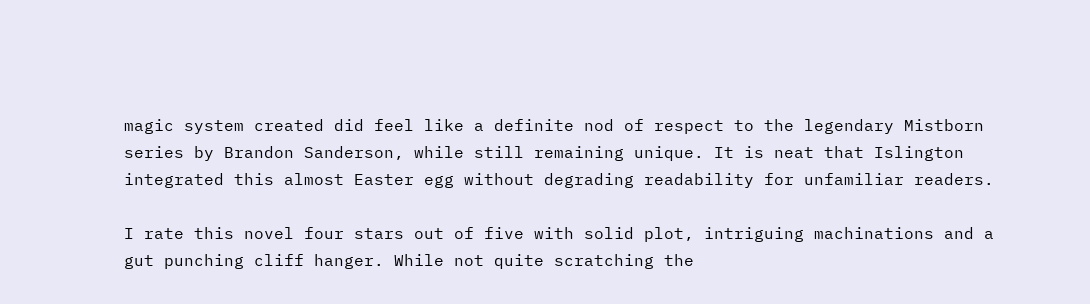magic system created did feel like a definite nod of respect to the legendary Mistborn series by Brandon Sanderson, while still remaining unique. It is neat that Islington integrated this almost Easter egg without degrading readability for unfamiliar readers.

I rate this novel four stars out of five with solid plot, intriguing machinations and a gut punching cliff hanger. While not quite scratching the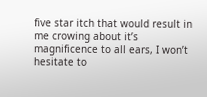five star itch that would result in me crowing about it’s magnificence to all ears, I won’t hesitate to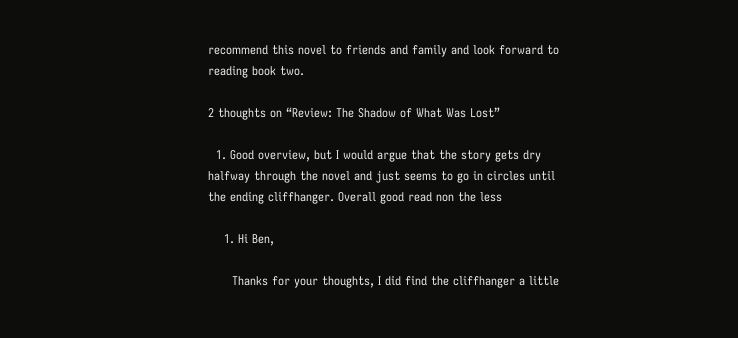recommend this novel to friends and family and look forward to reading book two.

2 thoughts on “Review: The Shadow of What Was Lost”

  1. Good overview, but I would argue that the story gets dry halfway through the novel and just seems to go in circles until the ending cliffhanger. Overall good read non the less

    1. Hi Ben,

      Thanks for your thoughts, I did find the cliffhanger a little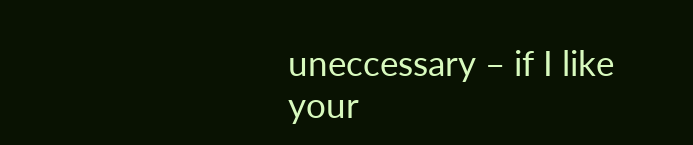uneccessary – if I like your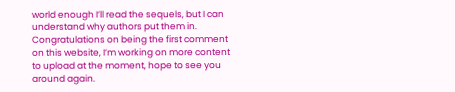world enough I’ll read the sequels, but I can understand why authors put them in. Congratulations on being the first comment on this website, I’m working on more content to upload at the moment, hope to see you around again.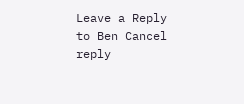Leave a Reply to Ben Cancel reply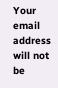Your email address will not be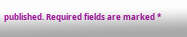published. Required fields are marked *